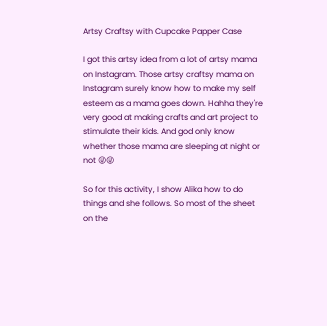Artsy Craftsy with Cupcake Papper Case

I got this artsy idea from a lot of artsy mama on Instagram. Those artsy craftsy mama on Instagram surely know how to make my self esteem as a mama goes down. Hahha they're very good at making crafts and art project to stimulate their kids. And god only know whether those mama are sleeping at night or not 😜😜

So for this activity, I show Alika how to do things and she follows. So most of the sheet on the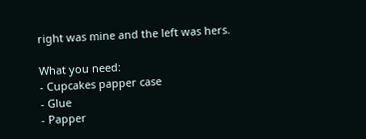right was mine and the left was hers.

What you need:
- Cupcakes papper case
- Glue
- Papper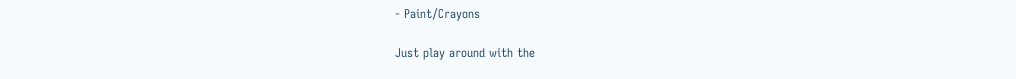- Paint/Crayons

Just play around with the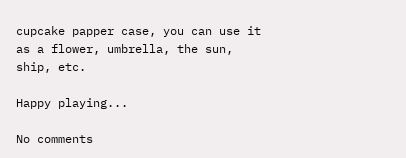cupcake papper case, you can use it as a flower, umbrella, the sun, ship, etc.

Happy playing...

No comments